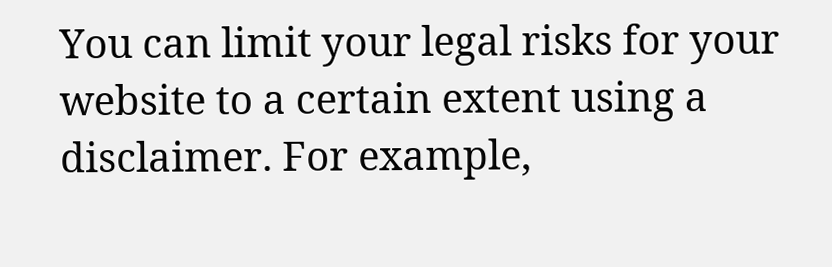You can limit your legal risks for your website to a certain extent using a disclaimer. For example,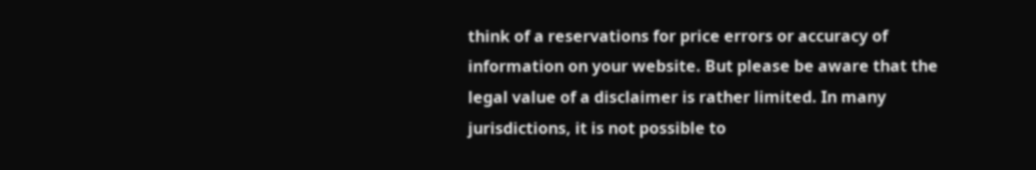think of a reservations for price errors or accuracy of information on your website. But please be aware that the legal value of a disclaimer is rather limited. In many jurisdictions, it is not possible to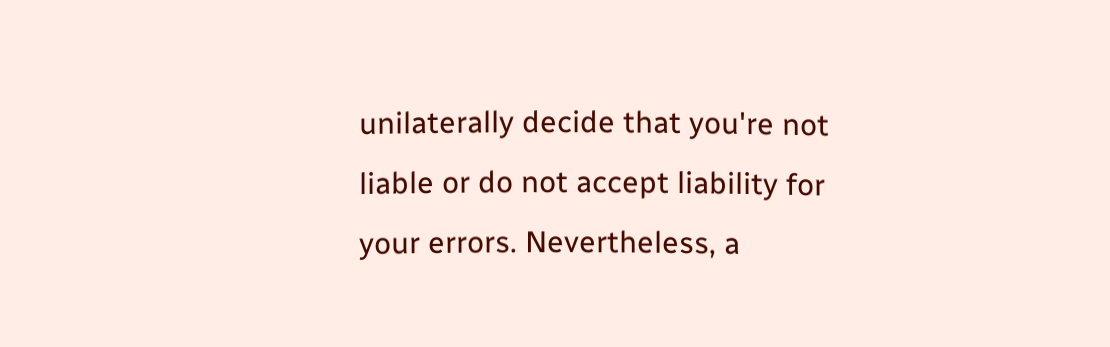unilaterally decide that you're not liable or do not accept liability for your errors. Nevertheless, a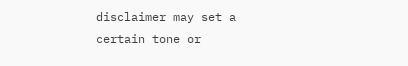disclaimer may set a certain tone or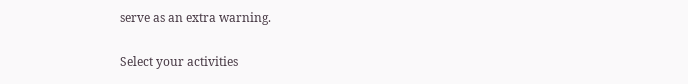serve as an extra warning.

Select your activities